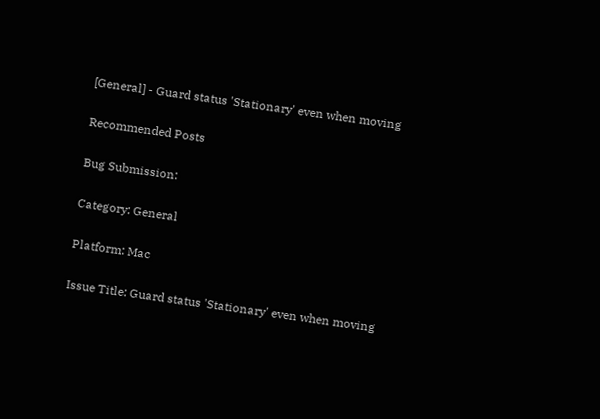[General] - Guard status 'Stationary' even when moving

Recommended Posts

Bug Submission:

Category: General

Platform: Mac

Issue Title: Guard status 'Stationary' even when moving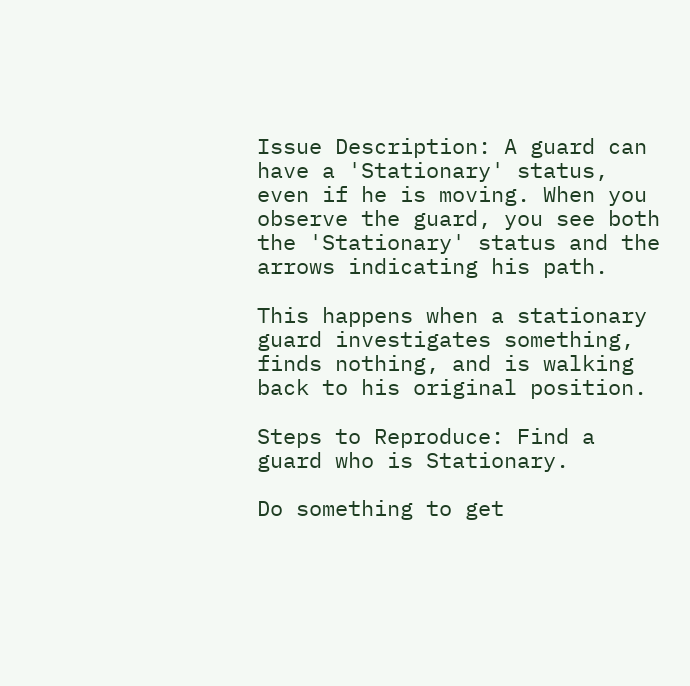Issue Description: A guard can have a 'Stationary' status, even if he is moving. When you observe the guard, you see both the 'Stationary' status and the arrows indicating his path.

This happens when a stationary guard investigates something, finds nothing, and is walking back to his original position.

Steps to Reproduce: Find a guard who is Stationary.

Do something to get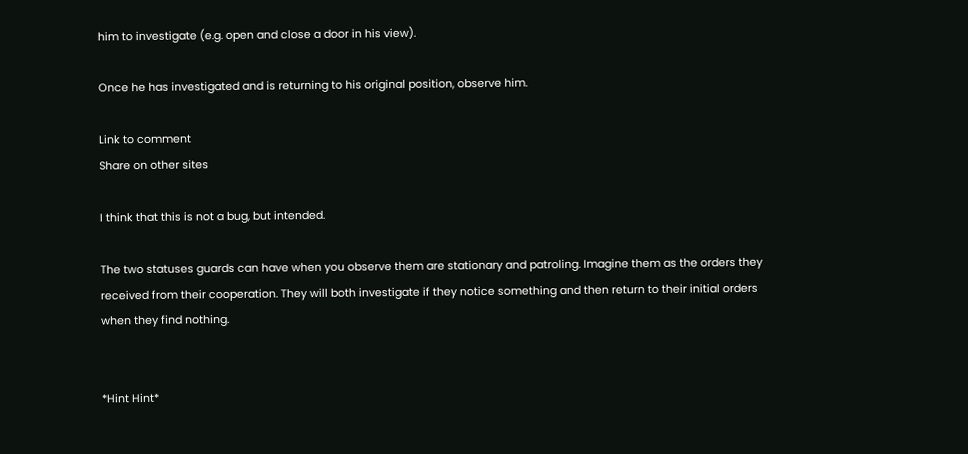him to investigate (e.g. open and close a door in his view).

Once he has investigated and is returning to his original position, observe him.

Link to comment
Share on other sites

I think that this is not a bug, but intended.

The two statuses guards can have when you observe them are stationary and patroling. Imagine them as the orders they received from their cooperation. They will both investigate if they notice something and then return to their initial orders when they find nothing.


*Hint Hint*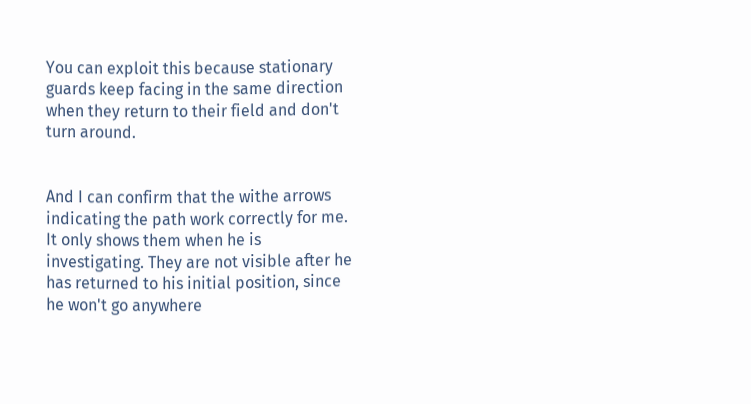You can exploit this because stationary guards keep facing in the same direction when they return to their field and don't turn around.


And I can confirm that the withe arrows indicating the path work correctly for me. It only shows them when he is investigating. They are not visible after he has returned to his initial position, since he won't go anywhere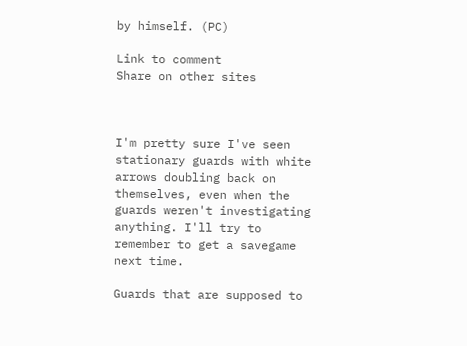by himself. (PC)

Link to comment
Share on other sites



I'm pretty sure I've seen stationary guards with white arrows doubling back on themselves, even when the guards weren't investigating anything. I'll try to remember to get a savegame next time.

Guards that are supposed to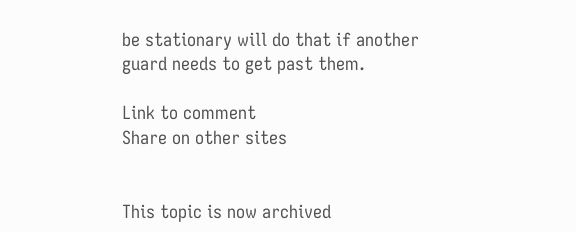be stationary will do that if another guard needs to get past them.

Link to comment
Share on other sites


This topic is now archived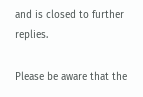and is closed to further replies.

Please be aware that the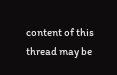content of this thread may be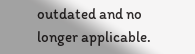outdated and no longer applicable.